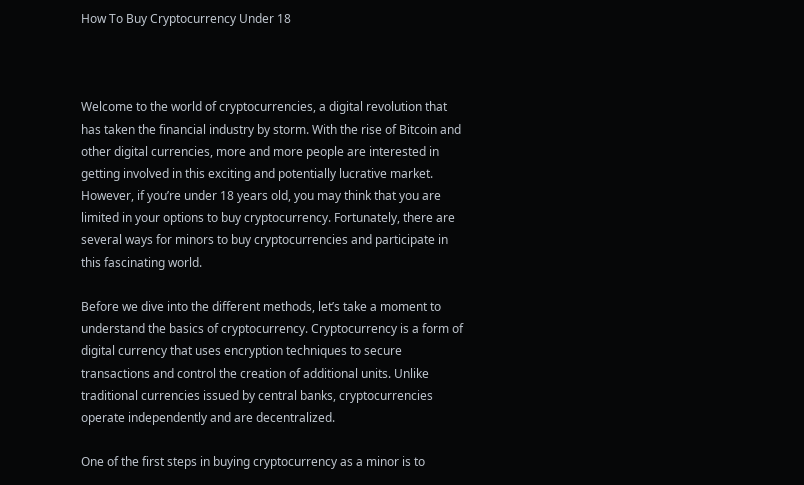How To Buy Cryptocurrency Under 18



Welcome to the world of cryptocurrencies, a digital revolution that has taken the financial industry by storm. With the rise of Bitcoin and other digital currencies, more and more people are interested in getting involved in this exciting and potentially lucrative market. However, if you’re under 18 years old, you may think that you are limited in your options to buy cryptocurrency. Fortunately, there are several ways for minors to buy cryptocurrencies and participate in this fascinating world.

Before we dive into the different methods, let’s take a moment to understand the basics of cryptocurrency. Cryptocurrency is a form of digital currency that uses encryption techniques to secure transactions and control the creation of additional units. Unlike traditional currencies issued by central banks, cryptocurrencies operate independently and are decentralized.

One of the first steps in buying cryptocurrency as a minor is to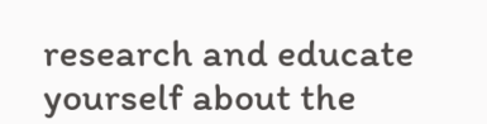research and educate yourself about the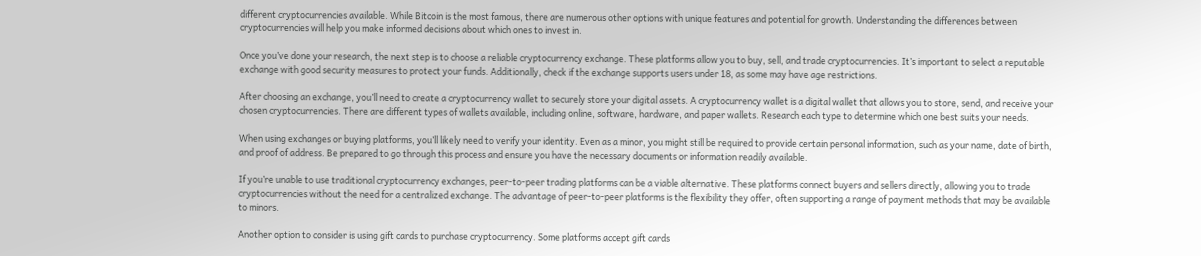different cryptocurrencies available. While Bitcoin is the most famous, there are numerous other options with unique features and potential for growth. Understanding the differences between cryptocurrencies will help you make informed decisions about which ones to invest in.

Once you’ve done your research, the next step is to choose a reliable cryptocurrency exchange. These platforms allow you to buy, sell, and trade cryptocurrencies. It’s important to select a reputable exchange with good security measures to protect your funds. Additionally, check if the exchange supports users under 18, as some may have age restrictions.

After choosing an exchange, you’ll need to create a cryptocurrency wallet to securely store your digital assets. A cryptocurrency wallet is a digital wallet that allows you to store, send, and receive your chosen cryptocurrencies. There are different types of wallets available, including online, software, hardware, and paper wallets. Research each type to determine which one best suits your needs.

When using exchanges or buying platforms, you’ll likely need to verify your identity. Even as a minor, you might still be required to provide certain personal information, such as your name, date of birth, and proof of address. Be prepared to go through this process and ensure you have the necessary documents or information readily available.

If you’re unable to use traditional cryptocurrency exchanges, peer-to-peer trading platforms can be a viable alternative. These platforms connect buyers and sellers directly, allowing you to trade cryptocurrencies without the need for a centralized exchange. The advantage of peer-to-peer platforms is the flexibility they offer, often supporting a range of payment methods that may be available to minors.

Another option to consider is using gift cards to purchase cryptocurrency. Some platforms accept gift cards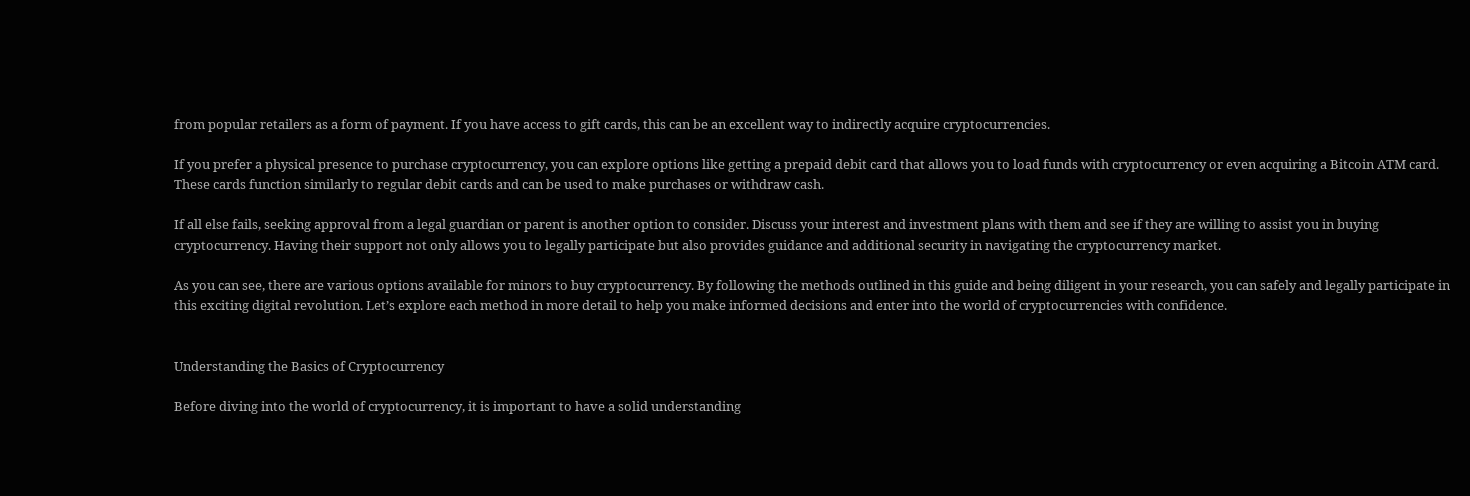from popular retailers as a form of payment. If you have access to gift cards, this can be an excellent way to indirectly acquire cryptocurrencies.

If you prefer a physical presence to purchase cryptocurrency, you can explore options like getting a prepaid debit card that allows you to load funds with cryptocurrency or even acquiring a Bitcoin ATM card. These cards function similarly to regular debit cards and can be used to make purchases or withdraw cash.

If all else fails, seeking approval from a legal guardian or parent is another option to consider. Discuss your interest and investment plans with them and see if they are willing to assist you in buying cryptocurrency. Having their support not only allows you to legally participate but also provides guidance and additional security in navigating the cryptocurrency market.

As you can see, there are various options available for minors to buy cryptocurrency. By following the methods outlined in this guide and being diligent in your research, you can safely and legally participate in this exciting digital revolution. Let’s explore each method in more detail to help you make informed decisions and enter into the world of cryptocurrencies with confidence.


Understanding the Basics of Cryptocurrency

Before diving into the world of cryptocurrency, it is important to have a solid understanding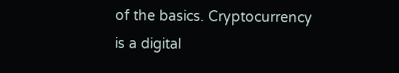of the basics. Cryptocurrency is a digital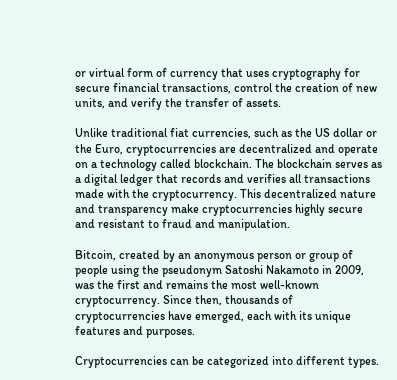or virtual form of currency that uses cryptography for secure financial transactions, control the creation of new units, and verify the transfer of assets.

Unlike traditional fiat currencies, such as the US dollar or the Euro, cryptocurrencies are decentralized and operate on a technology called blockchain. The blockchain serves as a digital ledger that records and verifies all transactions made with the cryptocurrency. This decentralized nature and transparency make cryptocurrencies highly secure and resistant to fraud and manipulation.

Bitcoin, created by an anonymous person or group of people using the pseudonym Satoshi Nakamoto in 2009, was the first and remains the most well-known cryptocurrency. Since then, thousands of cryptocurrencies have emerged, each with its unique features and purposes.

Cryptocurrencies can be categorized into different types.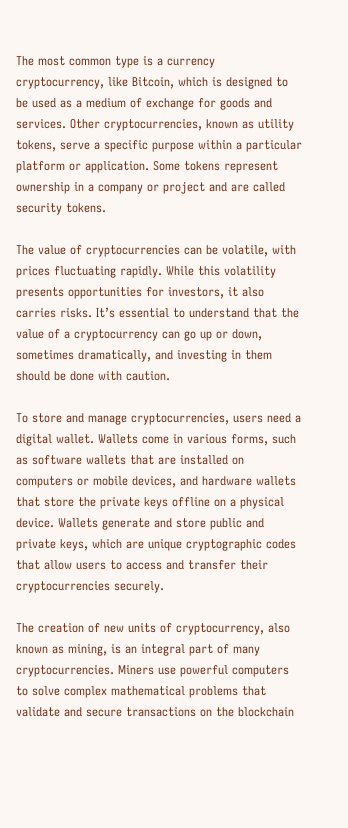The most common type is a currency cryptocurrency, like Bitcoin, which is designed to be used as a medium of exchange for goods and services. Other cryptocurrencies, known as utility tokens, serve a specific purpose within a particular platform or application. Some tokens represent ownership in a company or project and are called security tokens.

The value of cryptocurrencies can be volatile, with prices fluctuating rapidly. While this volatility presents opportunities for investors, it also carries risks. It’s essential to understand that the value of a cryptocurrency can go up or down, sometimes dramatically, and investing in them should be done with caution.

To store and manage cryptocurrencies, users need a digital wallet. Wallets come in various forms, such as software wallets that are installed on computers or mobile devices, and hardware wallets that store the private keys offline on a physical device. Wallets generate and store public and private keys, which are unique cryptographic codes that allow users to access and transfer their cryptocurrencies securely.

The creation of new units of cryptocurrency, also known as mining, is an integral part of many cryptocurrencies. Miners use powerful computers to solve complex mathematical problems that validate and secure transactions on the blockchain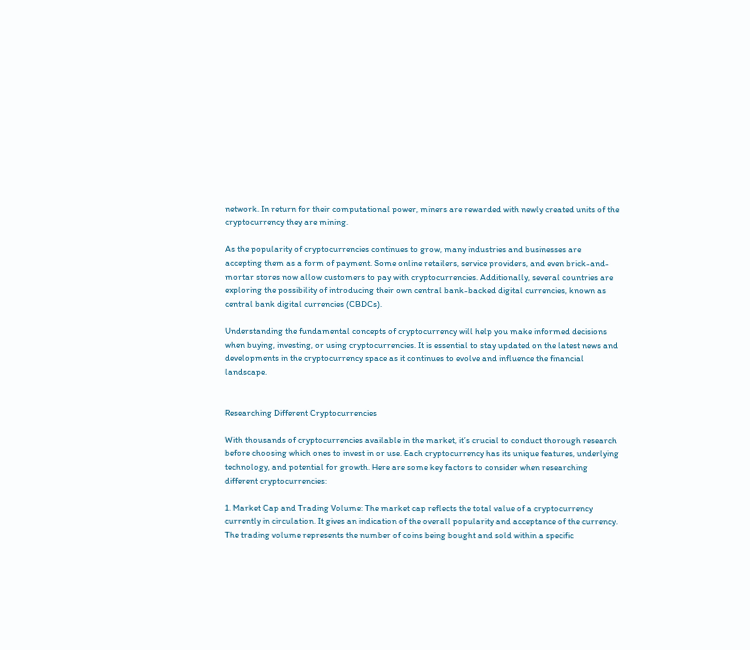network. In return for their computational power, miners are rewarded with newly created units of the cryptocurrency they are mining.

As the popularity of cryptocurrencies continues to grow, many industries and businesses are accepting them as a form of payment. Some online retailers, service providers, and even brick-and-mortar stores now allow customers to pay with cryptocurrencies. Additionally, several countries are exploring the possibility of introducing their own central bank-backed digital currencies, known as central bank digital currencies (CBDCs).

Understanding the fundamental concepts of cryptocurrency will help you make informed decisions when buying, investing, or using cryptocurrencies. It is essential to stay updated on the latest news and developments in the cryptocurrency space as it continues to evolve and influence the financial landscape.


Researching Different Cryptocurrencies

With thousands of cryptocurrencies available in the market, it’s crucial to conduct thorough research before choosing which ones to invest in or use. Each cryptocurrency has its unique features, underlying technology, and potential for growth. Here are some key factors to consider when researching different cryptocurrencies:

1. Market Cap and Trading Volume: The market cap reflects the total value of a cryptocurrency currently in circulation. It gives an indication of the overall popularity and acceptance of the currency. The trading volume represents the number of coins being bought and sold within a specific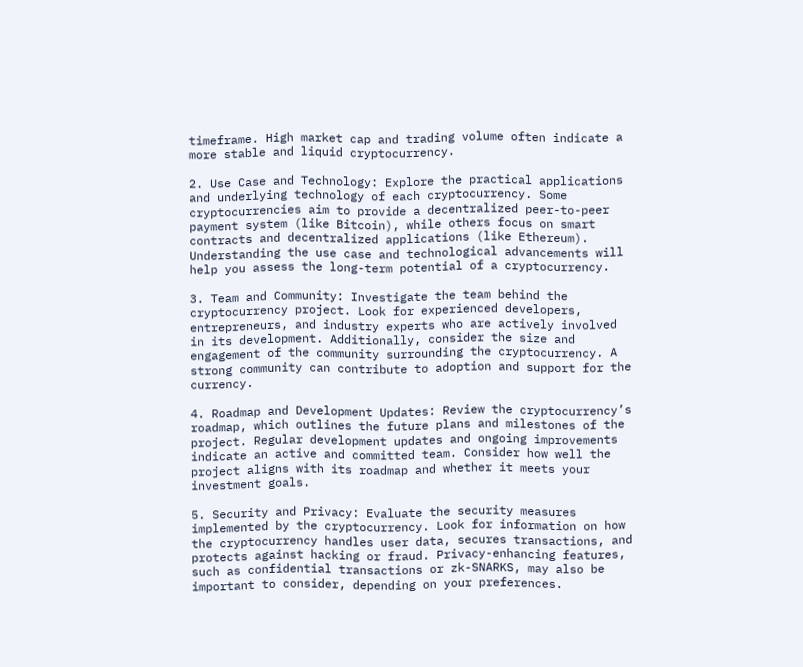timeframe. High market cap and trading volume often indicate a more stable and liquid cryptocurrency.

2. Use Case and Technology: Explore the practical applications and underlying technology of each cryptocurrency. Some cryptocurrencies aim to provide a decentralized peer-to-peer payment system (like Bitcoin), while others focus on smart contracts and decentralized applications (like Ethereum). Understanding the use case and technological advancements will help you assess the long-term potential of a cryptocurrency.

3. Team and Community: Investigate the team behind the cryptocurrency project. Look for experienced developers, entrepreneurs, and industry experts who are actively involved in its development. Additionally, consider the size and engagement of the community surrounding the cryptocurrency. A strong community can contribute to adoption and support for the currency.

4. Roadmap and Development Updates: Review the cryptocurrency’s roadmap, which outlines the future plans and milestones of the project. Regular development updates and ongoing improvements indicate an active and committed team. Consider how well the project aligns with its roadmap and whether it meets your investment goals.

5. Security and Privacy: Evaluate the security measures implemented by the cryptocurrency. Look for information on how the cryptocurrency handles user data, secures transactions, and protects against hacking or fraud. Privacy-enhancing features, such as confidential transactions or zk-SNARKS, may also be important to consider, depending on your preferences.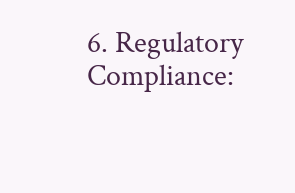6. Regulatory Compliance: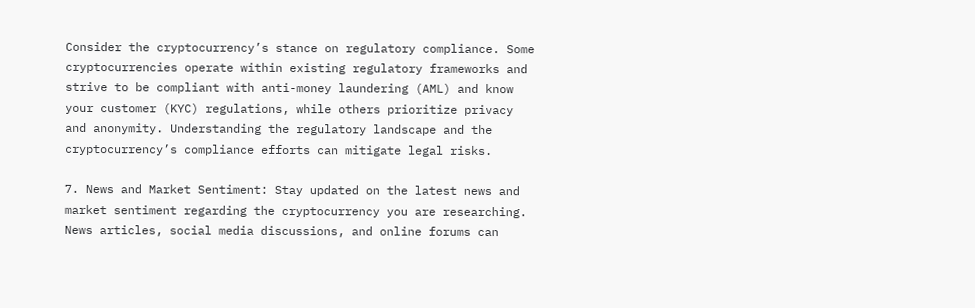Consider the cryptocurrency’s stance on regulatory compliance. Some cryptocurrencies operate within existing regulatory frameworks and strive to be compliant with anti-money laundering (AML) and know your customer (KYC) regulations, while others prioritize privacy and anonymity. Understanding the regulatory landscape and the cryptocurrency’s compliance efforts can mitigate legal risks.

7. News and Market Sentiment: Stay updated on the latest news and market sentiment regarding the cryptocurrency you are researching. News articles, social media discussions, and online forums can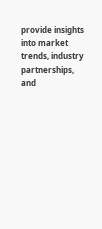provide insights into market trends, industry partnerships, and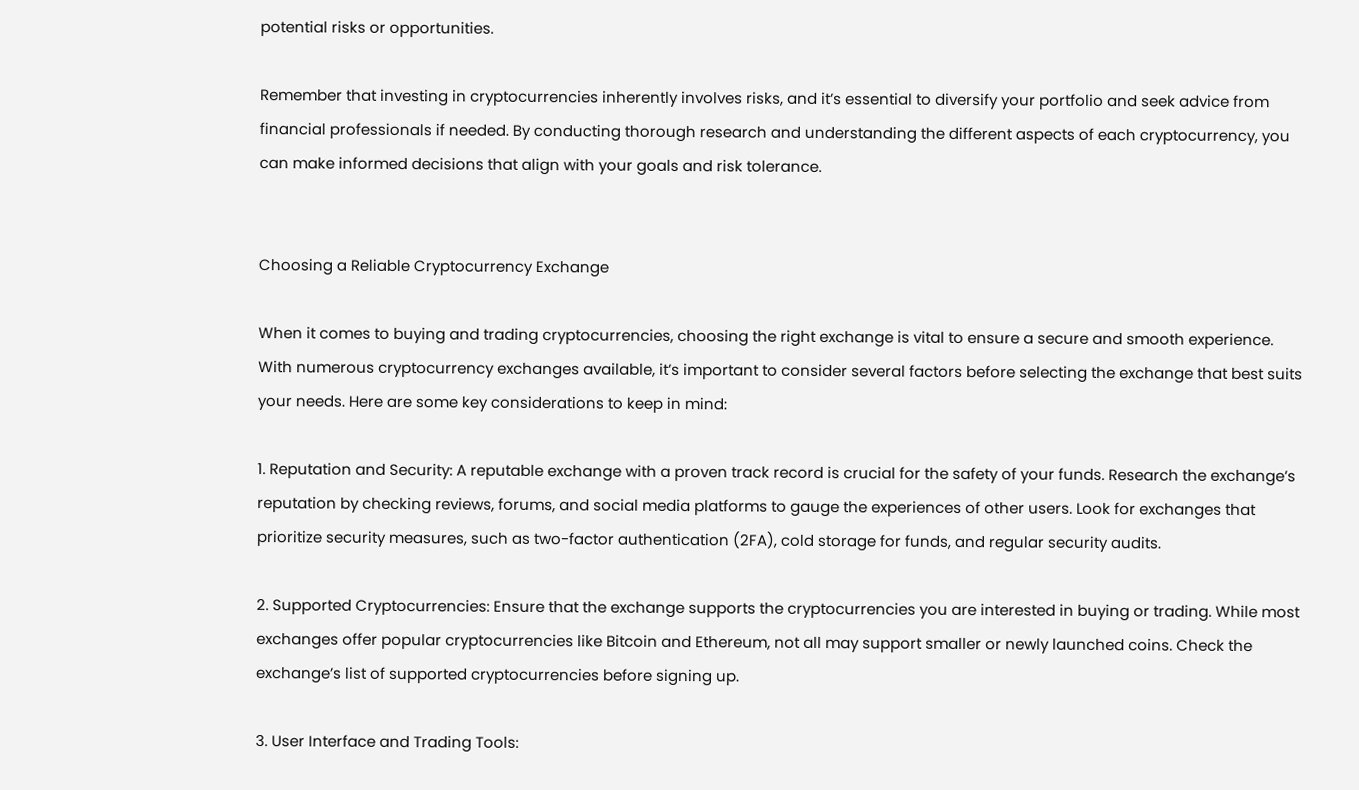potential risks or opportunities.

Remember that investing in cryptocurrencies inherently involves risks, and it’s essential to diversify your portfolio and seek advice from financial professionals if needed. By conducting thorough research and understanding the different aspects of each cryptocurrency, you can make informed decisions that align with your goals and risk tolerance.


Choosing a Reliable Cryptocurrency Exchange

When it comes to buying and trading cryptocurrencies, choosing the right exchange is vital to ensure a secure and smooth experience. With numerous cryptocurrency exchanges available, it’s important to consider several factors before selecting the exchange that best suits your needs. Here are some key considerations to keep in mind:

1. Reputation and Security: A reputable exchange with a proven track record is crucial for the safety of your funds. Research the exchange’s reputation by checking reviews, forums, and social media platforms to gauge the experiences of other users. Look for exchanges that prioritize security measures, such as two-factor authentication (2FA), cold storage for funds, and regular security audits.

2. Supported Cryptocurrencies: Ensure that the exchange supports the cryptocurrencies you are interested in buying or trading. While most exchanges offer popular cryptocurrencies like Bitcoin and Ethereum, not all may support smaller or newly launched coins. Check the exchange’s list of supported cryptocurrencies before signing up.

3. User Interface and Trading Tools: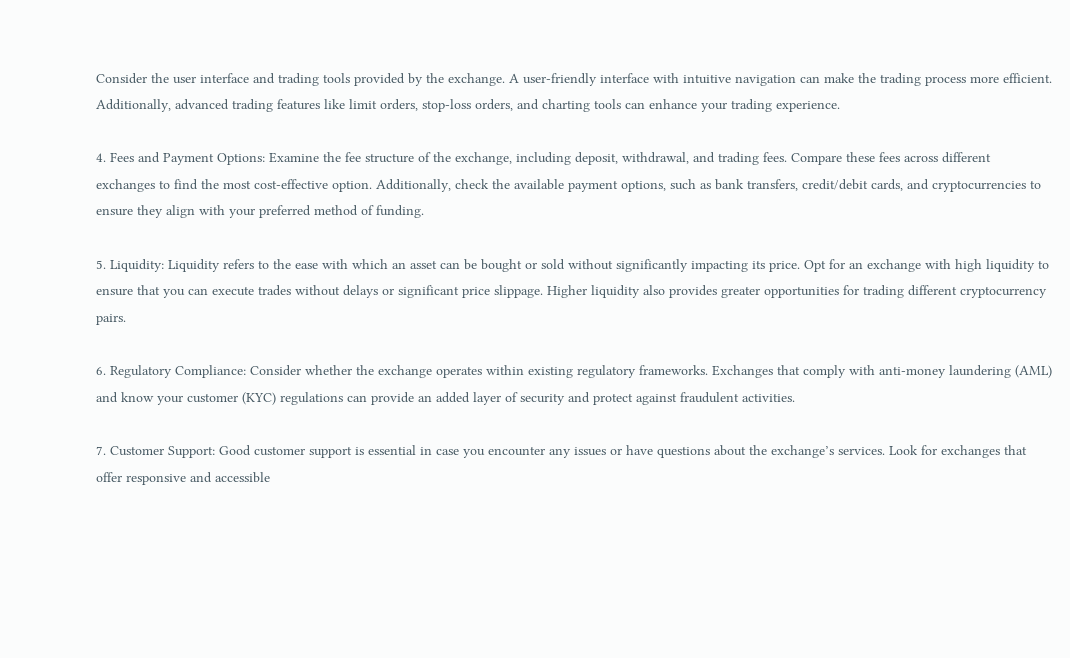Consider the user interface and trading tools provided by the exchange. A user-friendly interface with intuitive navigation can make the trading process more efficient. Additionally, advanced trading features like limit orders, stop-loss orders, and charting tools can enhance your trading experience.

4. Fees and Payment Options: Examine the fee structure of the exchange, including deposit, withdrawal, and trading fees. Compare these fees across different exchanges to find the most cost-effective option. Additionally, check the available payment options, such as bank transfers, credit/debit cards, and cryptocurrencies to ensure they align with your preferred method of funding.

5. Liquidity: Liquidity refers to the ease with which an asset can be bought or sold without significantly impacting its price. Opt for an exchange with high liquidity to ensure that you can execute trades without delays or significant price slippage. Higher liquidity also provides greater opportunities for trading different cryptocurrency pairs.

6. Regulatory Compliance: Consider whether the exchange operates within existing regulatory frameworks. Exchanges that comply with anti-money laundering (AML) and know your customer (KYC) regulations can provide an added layer of security and protect against fraudulent activities.

7. Customer Support: Good customer support is essential in case you encounter any issues or have questions about the exchange’s services. Look for exchanges that offer responsive and accessible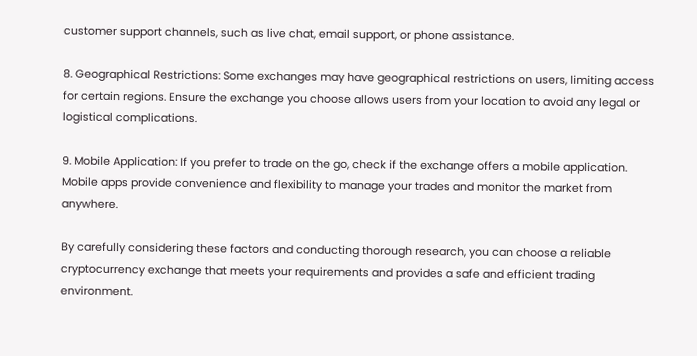customer support channels, such as live chat, email support, or phone assistance.

8. Geographical Restrictions: Some exchanges may have geographical restrictions on users, limiting access for certain regions. Ensure the exchange you choose allows users from your location to avoid any legal or logistical complications.

9. Mobile Application: If you prefer to trade on the go, check if the exchange offers a mobile application. Mobile apps provide convenience and flexibility to manage your trades and monitor the market from anywhere.

By carefully considering these factors and conducting thorough research, you can choose a reliable cryptocurrency exchange that meets your requirements and provides a safe and efficient trading environment.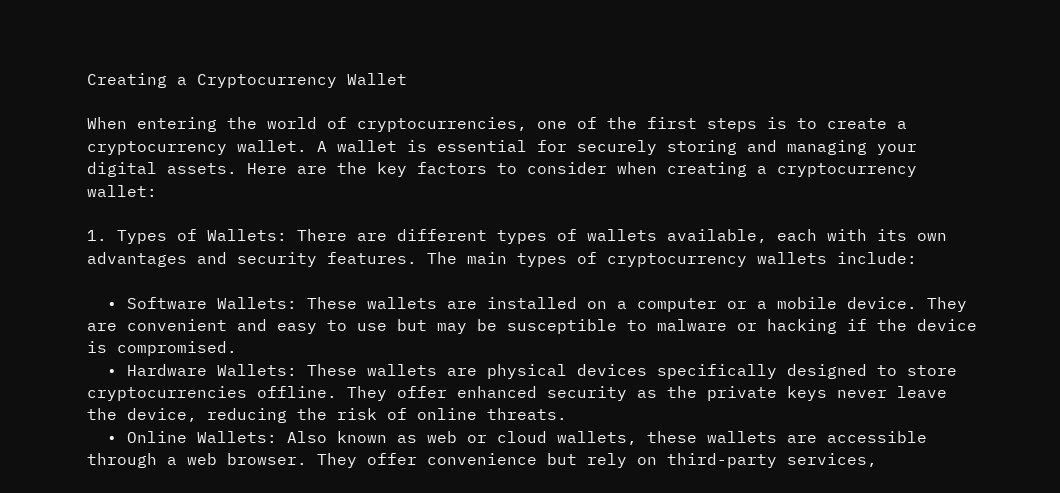Creating a Cryptocurrency Wallet

When entering the world of cryptocurrencies, one of the first steps is to create a cryptocurrency wallet. A wallet is essential for securely storing and managing your digital assets. Here are the key factors to consider when creating a cryptocurrency wallet:

1. Types of Wallets: There are different types of wallets available, each with its own advantages and security features. The main types of cryptocurrency wallets include:

  • Software Wallets: These wallets are installed on a computer or a mobile device. They are convenient and easy to use but may be susceptible to malware or hacking if the device is compromised.
  • Hardware Wallets: These wallets are physical devices specifically designed to store cryptocurrencies offline. They offer enhanced security as the private keys never leave the device, reducing the risk of online threats.
  • Online Wallets: Also known as web or cloud wallets, these wallets are accessible through a web browser. They offer convenience but rely on third-party services,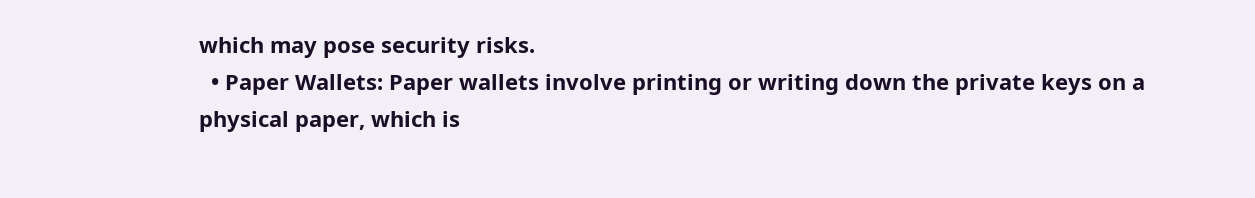which may pose security risks.
  • Paper Wallets: Paper wallets involve printing or writing down the private keys on a physical paper, which is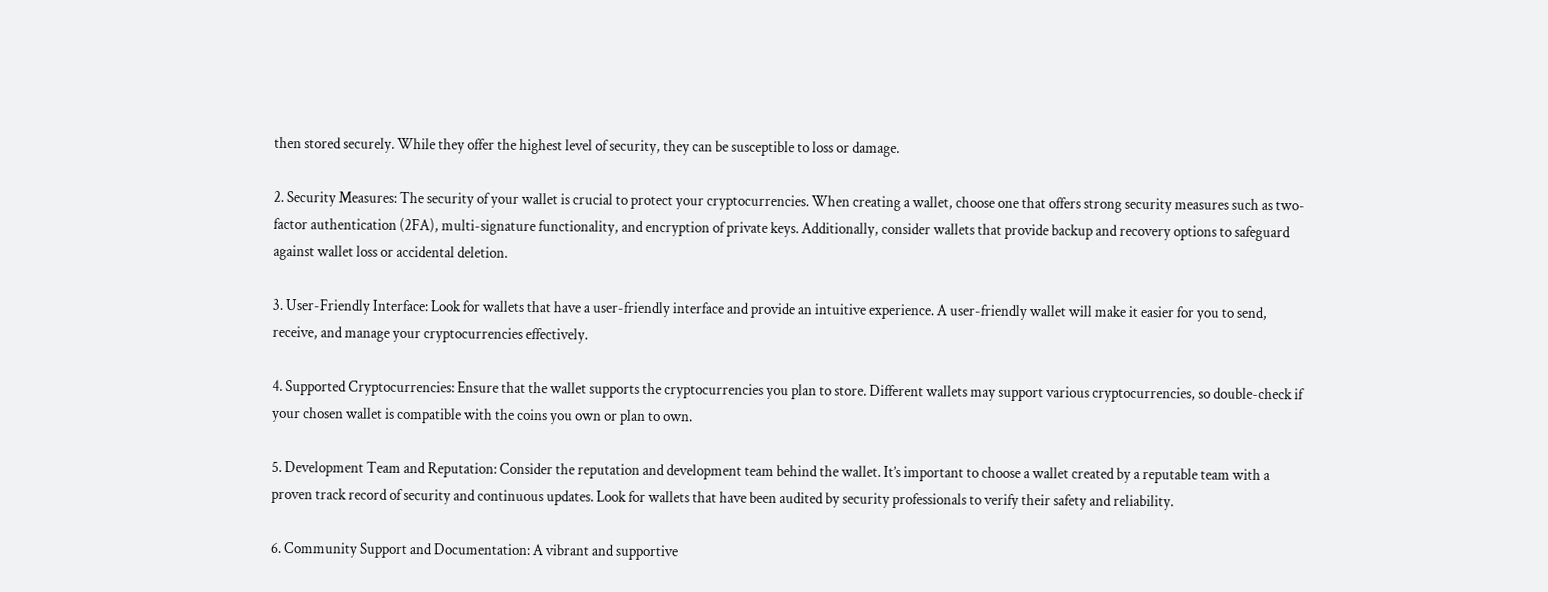then stored securely. While they offer the highest level of security, they can be susceptible to loss or damage.

2. Security Measures: The security of your wallet is crucial to protect your cryptocurrencies. When creating a wallet, choose one that offers strong security measures such as two-factor authentication (2FA), multi-signature functionality, and encryption of private keys. Additionally, consider wallets that provide backup and recovery options to safeguard against wallet loss or accidental deletion.

3. User-Friendly Interface: Look for wallets that have a user-friendly interface and provide an intuitive experience. A user-friendly wallet will make it easier for you to send, receive, and manage your cryptocurrencies effectively.

4. Supported Cryptocurrencies: Ensure that the wallet supports the cryptocurrencies you plan to store. Different wallets may support various cryptocurrencies, so double-check if your chosen wallet is compatible with the coins you own or plan to own.

5. Development Team and Reputation: Consider the reputation and development team behind the wallet. It’s important to choose a wallet created by a reputable team with a proven track record of security and continuous updates. Look for wallets that have been audited by security professionals to verify their safety and reliability.

6. Community Support and Documentation: A vibrant and supportive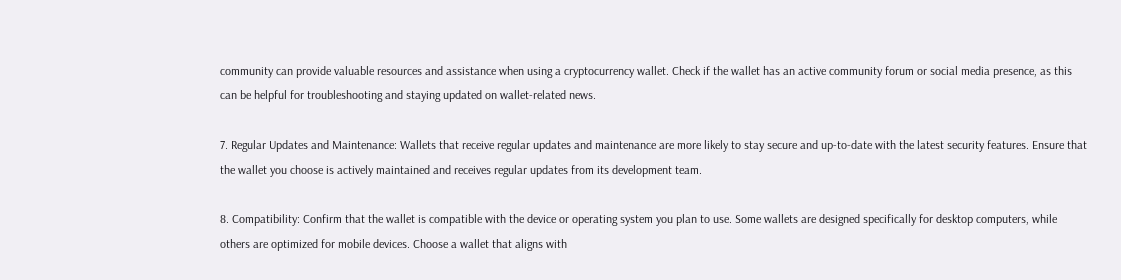community can provide valuable resources and assistance when using a cryptocurrency wallet. Check if the wallet has an active community forum or social media presence, as this can be helpful for troubleshooting and staying updated on wallet-related news.

7. Regular Updates and Maintenance: Wallets that receive regular updates and maintenance are more likely to stay secure and up-to-date with the latest security features. Ensure that the wallet you choose is actively maintained and receives regular updates from its development team.

8. Compatibility: Confirm that the wallet is compatible with the device or operating system you plan to use. Some wallets are designed specifically for desktop computers, while others are optimized for mobile devices. Choose a wallet that aligns with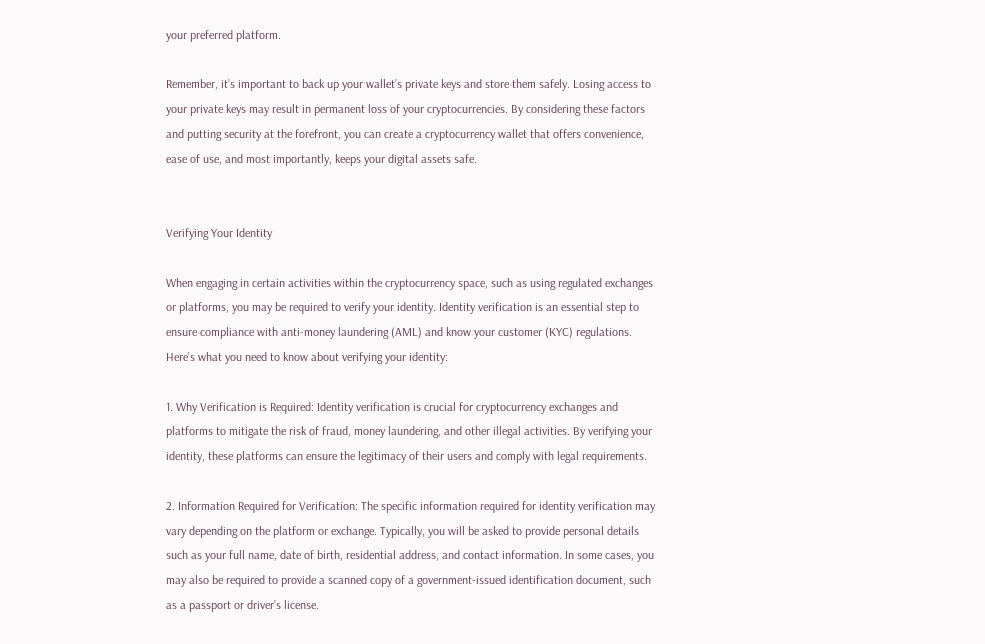your preferred platform.

Remember, it’s important to back up your wallet’s private keys and store them safely. Losing access to your private keys may result in permanent loss of your cryptocurrencies. By considering these factors and putting security at the forefront, you can create a cryptocurrency wallet that offers convenience, ease of use, and most importantly, keeps your digital assets safe.


Verifying Your Identity

When engaging in certain activities within the cryptocurrency space, such as using regulated exchanges or platforms, you may be required to verify your identity. Identity verification is an essential step to ensure compliance with anti-money laundering (AML) and know your customer (KYC) regulations. Here’s what you need to know about verifying your identity:

1. Why Verification is Required: Identity verification is crucial for cryptocurrency exchanges and platforms to mitigate the risk of fraud, money laundering, and other illegal activities. By verifying your identity, these platforms can ensure the legitimacy of their users and comply with legal requirements.

2. Information Required for Verification: The specific information required for identity verification may vary depending on the platform or exchange. Typically, you will be asked to provide personal details such as your full name, date of birth, residential address, and contact information. In some cases, you may also be required to provide a scanned copy of a government-issued identification document, such as a passport or driver’s license.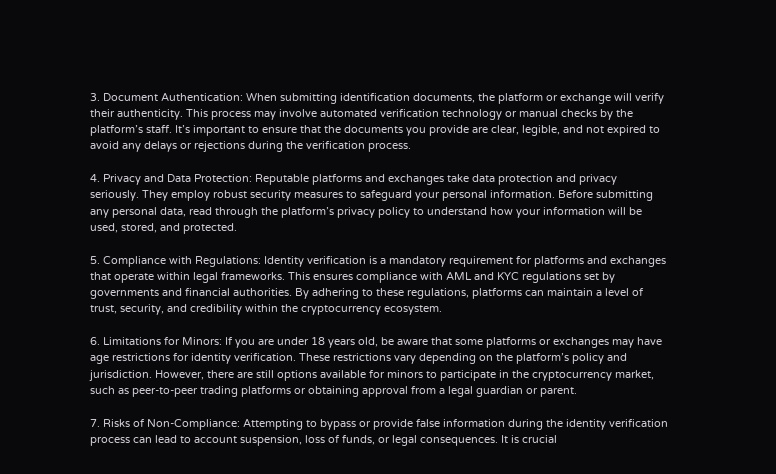3. Document Authentication: When submitting identification documents, the platform or exchange will verify their authenticity. This process may involve automated verification technology or manual checks by the platform’s staff. It’s important to ensure that the documents you provide are clear, legible, and not expired to avoid any delays or rejections during the verification process.

4. Privacy and Data Protection: Reputable platforms and exchanges take data protection and privacy seriously. They employ robust security measures to safeguard your personal information. Before submitting any personal data, read through the platform’s privacy policy to understand how your information will be used, stored, and protected.

5. Compliance with Regulations: Identity verification is a mandatory requirement for platforms and exchanges that operate within legal frameworks. This ensures compliance with AML and KYC regulations set by governments and financial authorities. By adhering to these regulations, platforms can maintain a level of trust, security, and credibility within the cryptocurrency ecosystem.

6. Limitations for Minors: If you are under 18 years old, be aware that some platforms or exchanges may have age restrictions for identity verification. These restrictions vary depending on the platform’s policy and jurisdiction. However, there are still options available for minors to participate in the cryptocurrency market, such as peer-to-peer trading platforms or obtaining approval from a legal guardian or parent.

7. Risks of Non-Compliance: Attempting to bypass or provide false information during the identity verification process can lead to account suspension, loss of funds, or legal consequences. It is crucial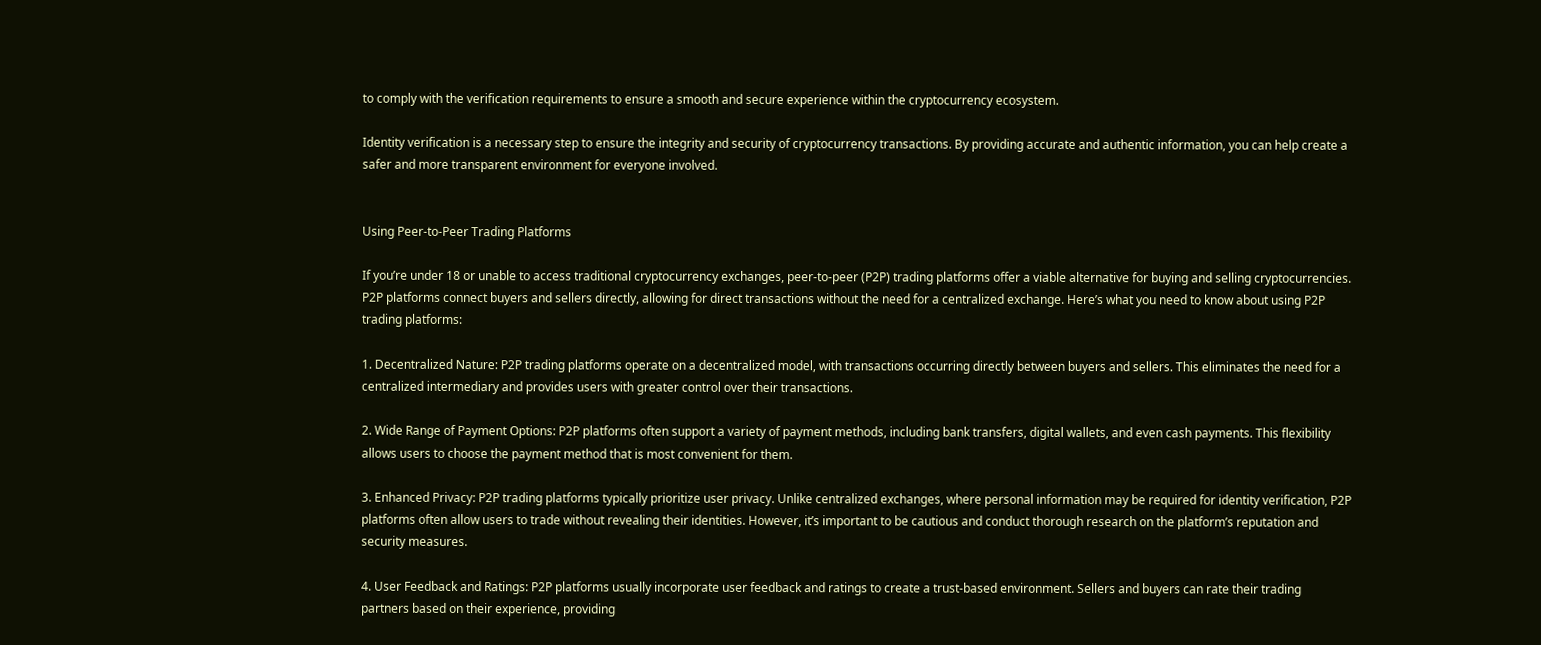to comply with the verification requirements to ensure a smooth and secure experience within the cryptocurrency ecosystem.

Identity verification is a necessary step to ensure the integrity and security of cryptocurrency transactions. By providing accurate and authentic information, you can help create a safer and more transparent environment for everyone involved.


Using Peer-to-Peer Trading Platforms

If you’re under 18 or unable to access traditional cryptocurrency exchanges, peer-to-peer (P2P) trading platforms offer a viable alternative for buying and selling cryptocurrencies. P2P platforms connect buyers and sellers directly, allowing for direct transactions without the need for a centralized exchange. Here’s what you need to know about using P2P trading platforms:

1. Decentralized Nature: P2P trading platforms operate on a decentralized model, with transactions occurring directly between buyers and sellers. This eliminates the need for a centralized intermediary and provides users with greater control over their transactions.

2. Wide Range of Payment Options: P2P platforms often support a variety of payment methods, including bank transfers, digital wallets, and even cash payments. This flexibility allows users to choose the payment method that is most convenient for them.

3. Enhanced Privacy: P2P trading platforms typically prioritize user privacy. Unlike centralized exchanges, where personal information may be required for identity verification, P2P platforms often allow users to trade without revealing their identities. However, it’s important to be cautious and conduct thorough research on the platform’s reputation and security measures.

4. User Feedback and Ratings: P2P platforms usually incorporate user feedback and ratings to create a trust-based environment. Sellers and buyers can rate their trading partners based on their experience, providing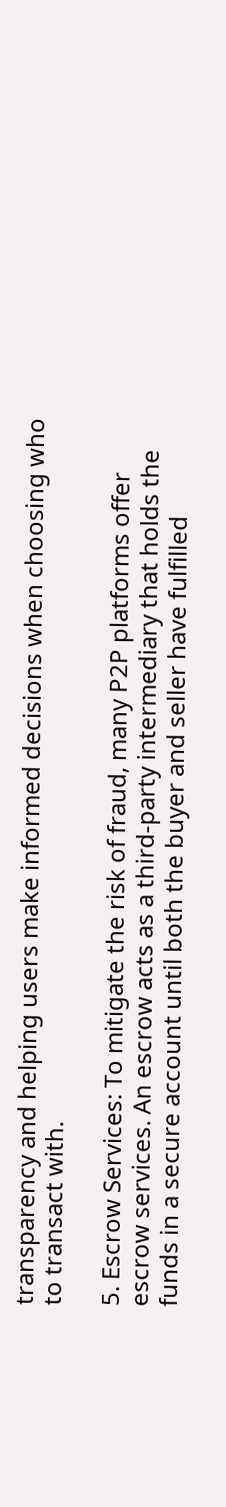transparency and helping users make informed decisions when choosing who to transact with.

5. Escrow Services: To mitigate the risk of fraud, many P2P platforms offer escrow services. An escrow acts as a third-party intermediary that holds the funds in a secure account until both the buyer and seller have fulfilled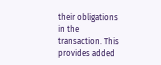their obligations in the transaction. This provides added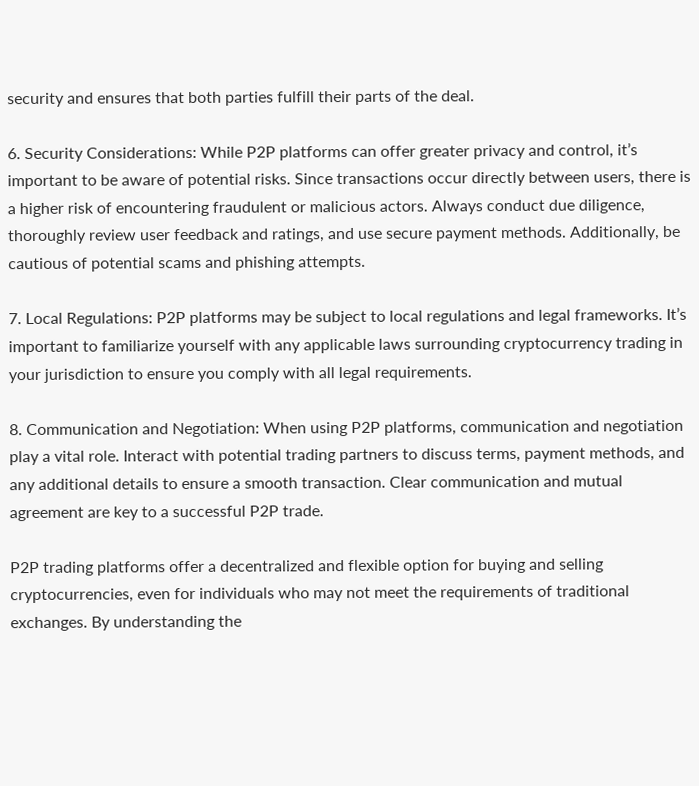security and ensures that both parties fulfill their parts of the deal.

6. Security Considerations: While P2P platforms can offer greater privacy and control, it’s important to be aware of potential risks. Since transactions occur directly between users, there is a higher risk of encountering fraudulent or malicious actors. Always conduct due diligence, thoroughly review user feedback and ratings, and use secure payment methods. Additionally, be cautious of potential scams and phishing attempts.

7. Local Regulations: P2P platforms may be subject to local regulations and legal frameworks. It’s important to familiarize yourself with any applicable laws surrounding cryptocurrency trading in your jurisdiction to ensure you comply with all legal requirements.

8. Communication and Negotiation: When using P2P platforms, communication and negotiation play a vital role. Interact with potential trading partners to discuss terms, payment methods, and any additional details to ensure a smooth transaction. Clear communication and mutual agreement are key to a successful P2P trade.

P2P trading platforms offer a decentralized and flexible option for buying and selling cryptocurrencies, even for individuals who may not meet the requirements of traditional exchanges. By understanding the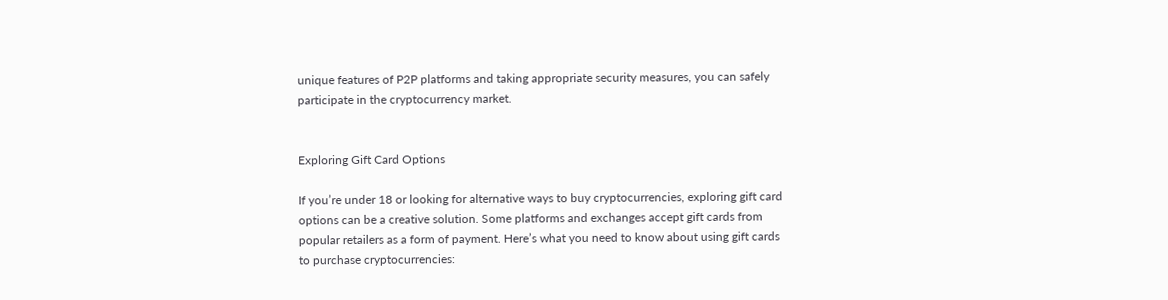unique features of P2P platforms and taking appropriate security measures, you can safely participate in the cryptocurrency market.


Exploring Gift Card Options

If you’re under 18 or looking for alternative ways to buy cryptocurrencies, exploring gift card options can be a creative solution. Some platforms and exchanges accept gift cards from popular retailers as a form of payment. Here’s what you need to know about using gift cards to purchase cryptocurrencies: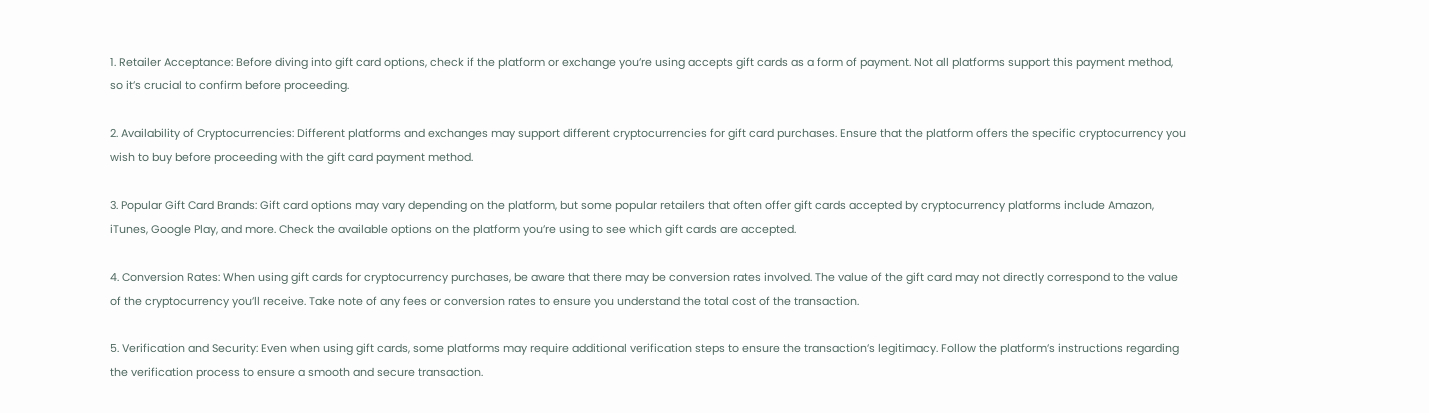1. Retailer Acceptance: Before diving into gift card options, check if the platform or exchange you’re using accepts gift cards as a form of payment. Not all platforms support this payment method, so it’s crucial to confirm before proceeding.

2. Availability of Cryptocurrencies: Different platforms and exchanges may support different cryptocurrencies for gift card purchases. Ensure that the platform offers the specific cryptocurrency you wish to buy before proceeding with the gift card payment method.

3. Popular Gift Card Brands: Gift card options may vary depending on the platform, but some popular retailers that often offer gift cards accepted by cryptocurrency platforms include Amazon, iTunes, Google Play, and more. Check the available options on the platform you’re using to see which gift cards are accepted.

4. Conversion Rates: When using gift cards for cryptocurrency purchases, be aware that there may be conversion rates involved. The value of the gift card may not directly correspond to the value of the cryptocurrency you’ll receive. Take note of any fees or conversion rates to ensure you understand the total cost of the transaction.

5. Verification and Security: Even when using gift cards, some platforms may require additional verification steps to ensure the transaction’s legitimacy. Follow the platform’s instructions regarding the verification process to ensure a smooth and secure transaction.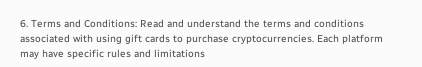6. Terms and Conditions: Read and understand the terms and conditions associated with using gift cards to purchase cryptocurrencies. Each platform may have specific rules and limitations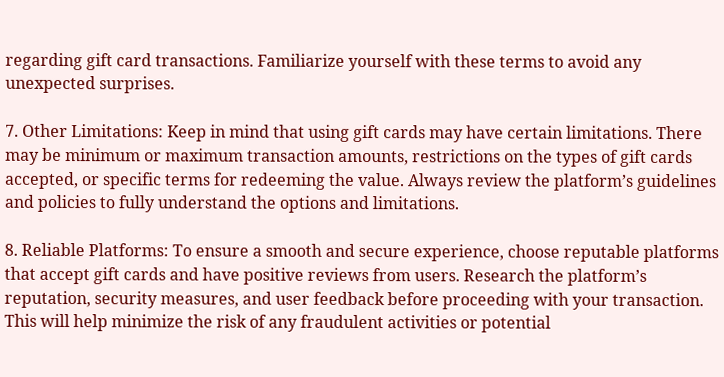regarding gift card transactions. Familiarize yourself with these terms to avoid any unexpected surprises.

7. Other Limitations: Keep in mind that using gift cards may have certain limitations. There may be minimum or maximum transaction amounts, restrictions on the types of gift cards accepted, or specific terms for redeeming the value. Always review the platform’s guidelines and policies to fully understand the options and limitations.

8. Reliable Platforms: To ensure a smooth and secure experience, choose reputable platforms that accept gift cards and have positive reviews from users. Research the platform’s reputation, security measures, and user feedback before proceeding with your transaction. This will help minimize the risk of any fraudulent activities or potential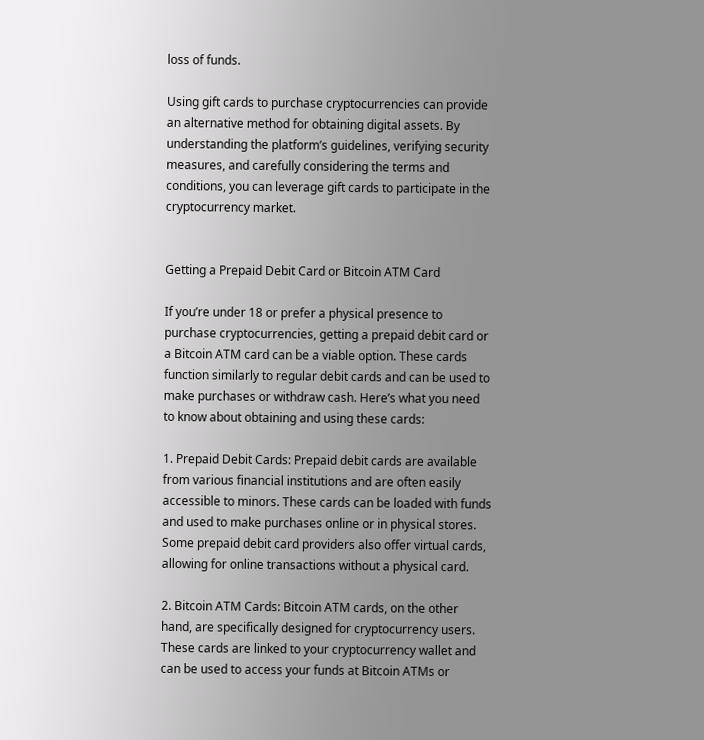loss of funds.

Using gift cards to purchase cryptocurrencies can provide an alternative method for obtaining digital assets. By understanding the platform’s guidelines, verifying security measures, and carefully considering the terms and conditions, you can leverage gift cards to participate in the cryptocurrency market.


Getting a Prepaid Debit Card or Bitcoin ATM Card

If you’re under 18 or prefer a physical presence to purchase cryptocurrencies, getting a prepaid debit card or a Bitcoin ATM card can be a viable option. These cards function similarly to regular debit cards and can be used to make purchases or withdraw cash. Here’s what you need to know about obtaining and using these cards:

1. Prepaid Debit Cards: Prepaid debit cards are available from various financial institutions and are often easily accessible to minors. These cards can be loaded with funds and used to make purchases online or in physical stores. Some prepaid debit card providers also offer virtual cards, allowing for online transactions without a physical card.

2. Bitcoin ATM Cards: Bitcoin ATM cards, on the other hand, are specifically designed for cryptocurrency users. These cards are linked to your cryptocurrency wallet and can be used to access your funds at Bitcoin ATMs or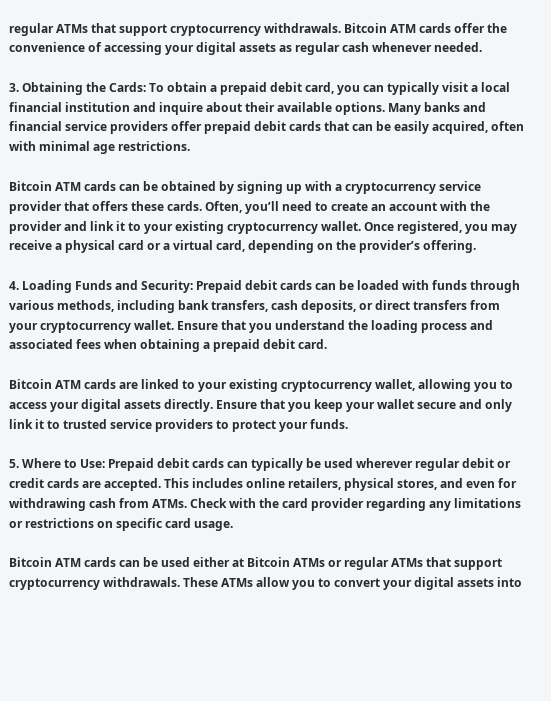regular ATMs that support cryptocurrency withdrawals. Bitcoin ATM cards offer the convenience of accessing your digital assets as regular cash whenever needed.

3. Obtaining the Cards: To obtain a prepaid debit card, you can typically visit a local financial institution and inquire about their available options. Many banks and financial service providers offer prepaid debit cards that can be easily acquired, often with minimal age restrictions.

Bitcoin ATM cards can be obtained by signing up with a cryptocurrency service provider that offers these cards. Often, you’ll need to create an account with the provider and link it to your existing cryptocurrency wallet. Once registered, you may receive a physical card or a virtual card, depending on the provider’s offering.

4. Loading Funds and Security: Prepaid debit cards can be loaded with funds through various methods, including bank transfers, cash deposits, or direct transfers from your cryptocurrency wallet. Ensure that you understand the loading process and associated fees when obtaining a prepaid debit card.

Bitcoin ATM cards are linked to your existing cryptocurrency wallet, allowing you to access your digital assets directly. Ensure that you keep your wallet secure and only link it to trusted service providers to protect your funds.

5. Where to Use: Prepaid debit cards can typically be used wherever regular debit or credit cards are accepted. This includes online retailers, physical stores, and even for withdrawing cash from ATMs. Check with the card provider regarding any limitations or restrictions on specific card usage.

Bitcoin ATM cards can be used either at Bitcoin ATMs or regular ATMs that support cryptocurrency withdrawals. These ATMs allow you to convert your digital assets into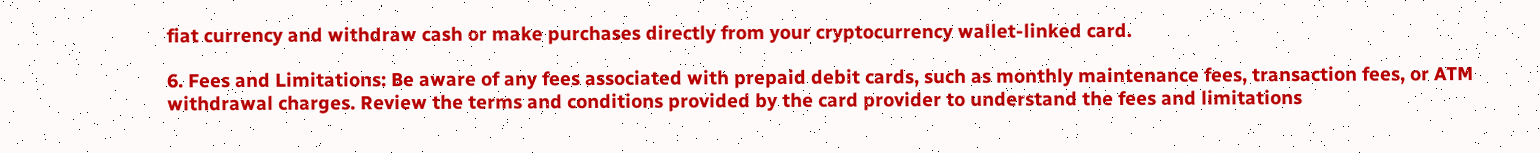fiat currency and withdraw cash or make purchases directly from your cryptocurrency wallet-linked card.

6. Fees and Limitations: Be aware of any fees associated with prepaid debit cards, such as monthly maintenance fees, transaction fees, or ATM withdrawal charges. Review the terms and conditions provided by the card provider to understand the fees and limitations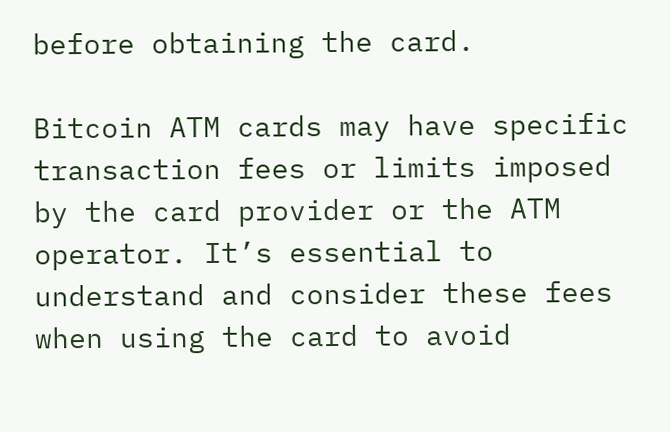before obtaining the card.

Bitcoin ATM cards may have specific transaction fees or limits imposed by the card provider or the ATM operator. It’s essential to understand and consider these fees when using the card to avoid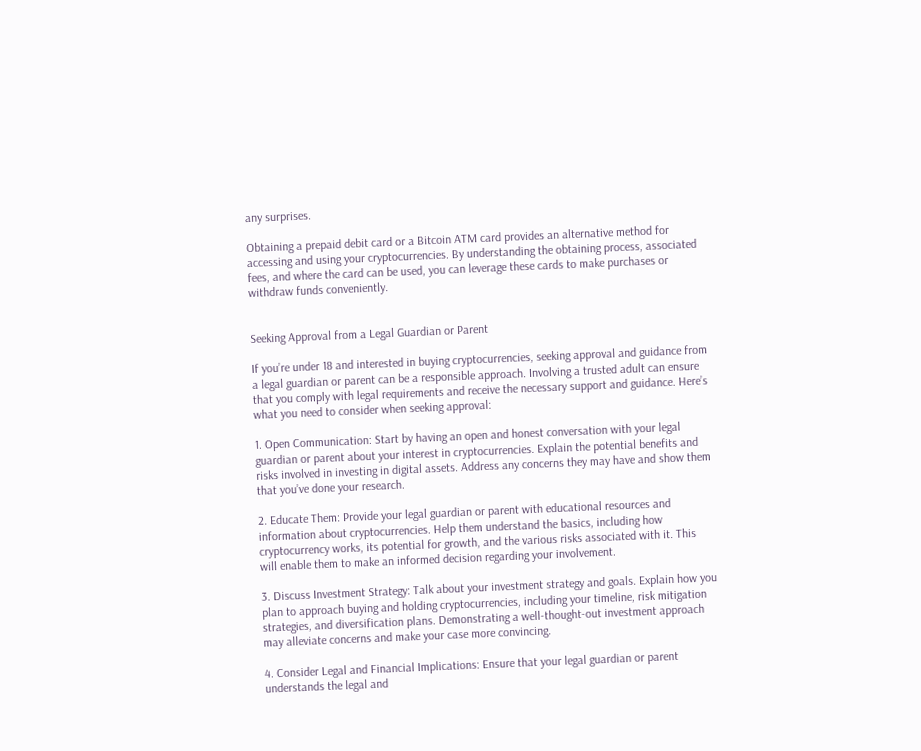any surprises.

Obtaining a prepaid debit card or a Bitcoin ATM card provides an alternative method for accessing and using your cryptocurrencies. By understanding the obtaining process, associated fees, and where the card can be used, you can leverage these cards to make purchases or withdraw funds conveniently.


Seeking Approval from a Legal Guardian or Parent

If you’re under 18 and interested in buying cryptocurrencies, seeking approval and guidance from a legal guardian or parent can be a responsible approach. Involving a trusted adult can ensure that you comply with legal requirements and receive the necessary support and guidance. Here’s what you need to consider when seeking approval:

1. Open Communication: Start by having an open and honest conversation with your legal guardian or parent about your interest in cryptocurrencies. Explain the potential benefits and risks involved in investing in digital assets. Address any concerns they may have and show them that you’ve done your research.

2. Educate Them: Provide your legal guardian or parent with educational resources and information about cryptocurrencies. Help them understand the basics, including how cryptocurrency works, its potential for growth, and the various risks associated with it. This will enable them to make an informed decision regarding your involvement.

3. Discuss Investment Strategy: Talk about your investment strategy and goals. Explain how you plan to approach buying and holding cryptocurrencies, including your timeline, risk mitigation strategies, and diversification plans. Demonstrating a well-thought-out investment approach may alleviate concerns and make your case more convincing.

4. Consider Legal and Financial Implications: Ensure that your legal guardian or parent understands the legal and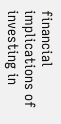financial implications of investing in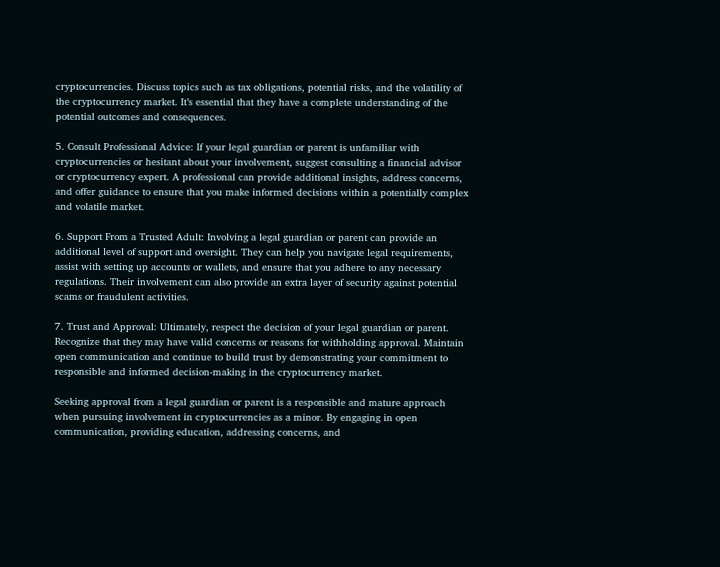cryptocurrencies. Discuss topics such as tax obligations, potential risks, and the volatility of the cryptocurrency market. It’s essential that they have a complete understanding of the potential outcomes and consequences.

5. Consult Professional Advice: If your legal guardian or parent is unfamiliar with cryptocurrencies or hesitant about your involvement, suggest consulting a financial advisor or cryptocurrency expert. A professional can provide additional insights, address concerns, and offer guidance to ensure that you make informed decisions within a potentially complex and volatile market.

6. Support From a Trusted Adult: Involving a legal guardian or parent can provide an additional level of support and oversight. They can help you navigate legal requirements, assist with setting up accounts or wallets, and ensure that you adhere to any necessary regulations. Their involvement can also provide an extra layer of security against potential scams or fraudulent activities.

7. Trust and Approval: Ultimately, respect the decision of your legal guardian or parent. Recognize that they may have valid concerns or reasons for withholding approval. Maintain open communication and continue to build trust by demonstrating your commitment to responsible and informed decision-making in the cryptocurrency market.

Seeking approval from a legal guardian or parent is a responsible and mature approach when pursuing involvement in cryptocurrencies as a minor. By engaging in open communication, providing education, addressing concerns, and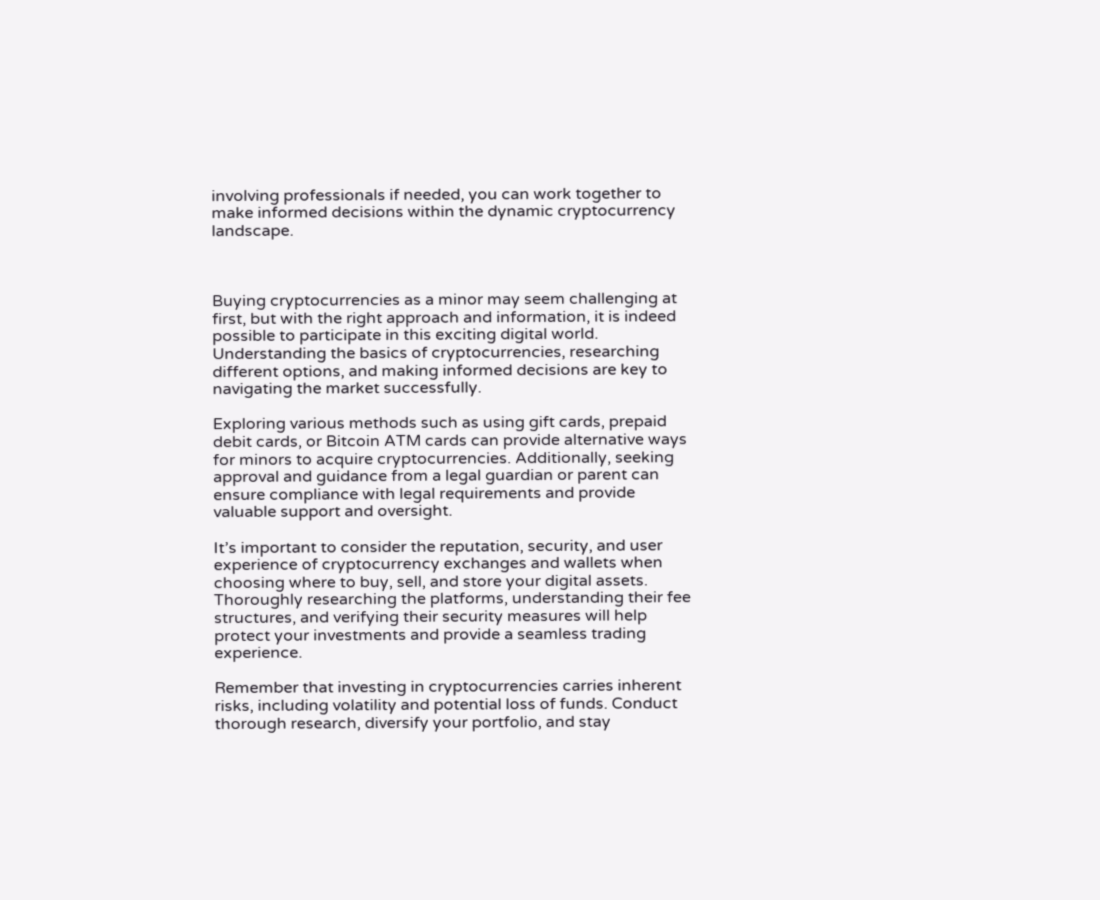involving professionals if needed, you can work together to make informed decisions within the dynamic cryptocurrency landscape.



Buying cryptocurrencies as a minor may seem challenging at first, but with the right approach and information, it is indeed possible to participate in this exciting digital world. Understanding the basics of cryptocurrencies, researching different options, and making informed decisions are key to navigating the market successfully.

Exploring various methods such as using gift cards, prepaid debit cards, or Bitcoin ATM cards can provide alternative ways for minors to acquire cryptocurrencies. Additionally, seeking approval and guidance from a legal guardian or parent can ensure compliance with legal requirements and provide valuable support and oversight.

It’s important to consider the reputation, security, and user experience of cryptocurrency exchanges and wallets when choosing where to buy, sell, and store your digital assets. Thoroughly researching the platforms, understanding their fee structures, and verifying their security measures will help protect your investments and provide a seamless trading experience.

Remember that investing in cryptocurrencies carries inherent risks, including volatility and potential loss of funds. Conduct thorough research, diversify your portfolio, and stay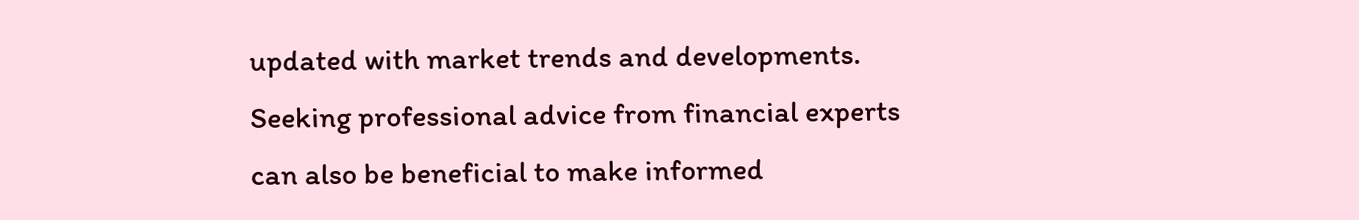updated with market trends and developments. Seeking professional advice from financial experts can also be beneficial to make informed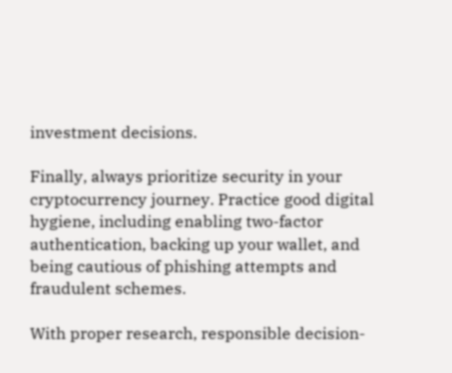investment decisions.

Finally, always prioritize security in your cryptocurrency journey. Practice good digital hygiene, including enabling two-factor authentication, backing up your wallet, and being cautious of phishing attempts and fraudulent schemes.

With proper research, responsible decision-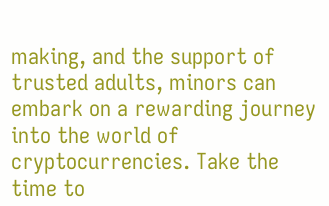making, and the support of trusted adults, minors can embark on a rewarding journey into the world of cryptocurrencies. Take the time to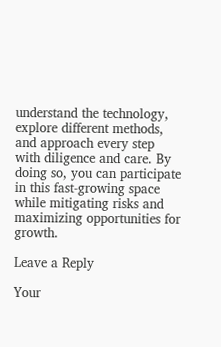understand the technology, explore different methods, and approach every step with diligence and care. By doing so, you can participate in this fast-growing space while mitigating risks and maximizing opportunities for growth.

Leave a Reply

Your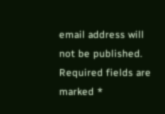email address will not be published. Required fields are marked *